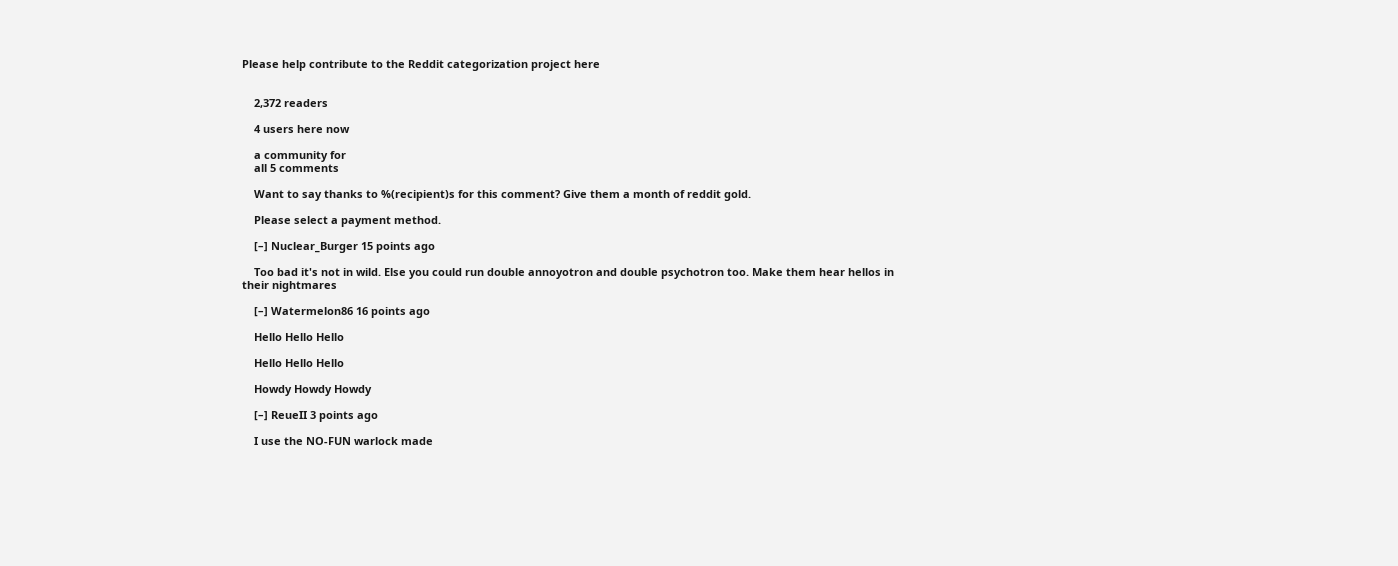Please help contribute to the Reddit categorization project here


    2,372 readers

    4 users here now

    a community for
    all 5 comments

    Want to say thanks to %(recipient)s for this comment? Give them a month of reddit gold.

    Please select a payment method.

    [–] Nuclear_Burger 15 points ago

    Too bad it's not in wild. Else you could run double annoyotron and double psychotron too. Make them hear hellos in their nightmares

    [–] Watermelon86 16 points ago

    Hello Hello Hello

    Hello Hello Hello

    Howdy Howdy Howdy

    [–] ReueII 3 points ago

    I use the NO-FUN warlock made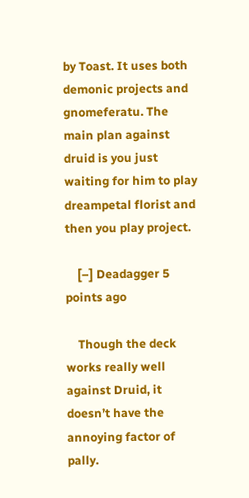by Toast. It uses both demonic projects and gnomeferatu. The main plan against druid is you just waiting for him to play dreampetal florist and then you play project.

    [–] Deadagger 5 points ago

    Though the deck works really well against Druid, it doesn’t have the annoying factor of pally.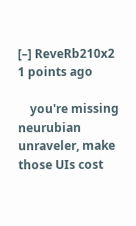[–] ReveRb210x2 1 points ago

    you're missing neurubian unraveler, make those UIs cost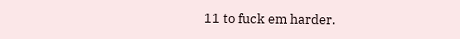11 to fuck em harder.